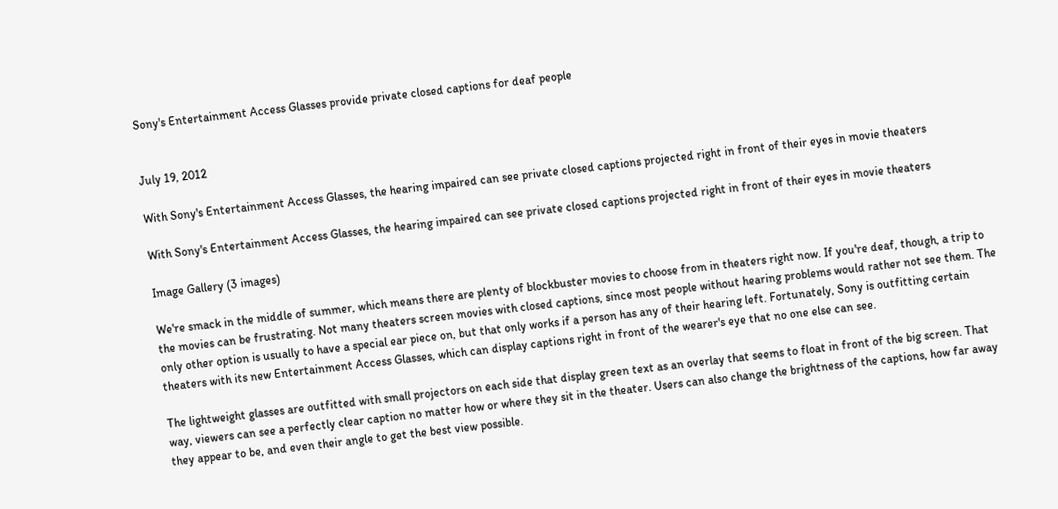Sony's Entertainment Access Glasses provide private closed captions for deaf people


July 19, 2012

With Sony's Entertainment Access Glasses, the hearing impaired can see private closed captions projected right in front of their eyes in movie theaters

With Sony's Entertainment Access Glasses, the hearing impaired can see private closed captions projected right in front of their eyes in movie theaters

Image Gallery (3 images)

We're smack in the middle of summer, which means there are plenty of blockbuster movies to choose from in theaters right now. If you're deaf, though, a trip to the movies can be frustrating. Not many theaters screen movies with closed captions, since most people without hearing problems would rather not see them. The only other option is usually to have a special ear piece on, but that only works if a person has any of their hearing left. Fortunately, Sony is outfitting certain theaters with its new Entertainment Access Glasses, which can display captions right in front of the wearer's eye that no one else can see.

The lightweight glasses are outfitted with small projectors on each side that display green text as an overlay that seems to float in front of the big screen. That way, viewers can see a perfectly clear caption no matter how or where they sit in the theater. Users can also change the brightness of the captions, how far away they appear to be, and even their angle to get the best view possible.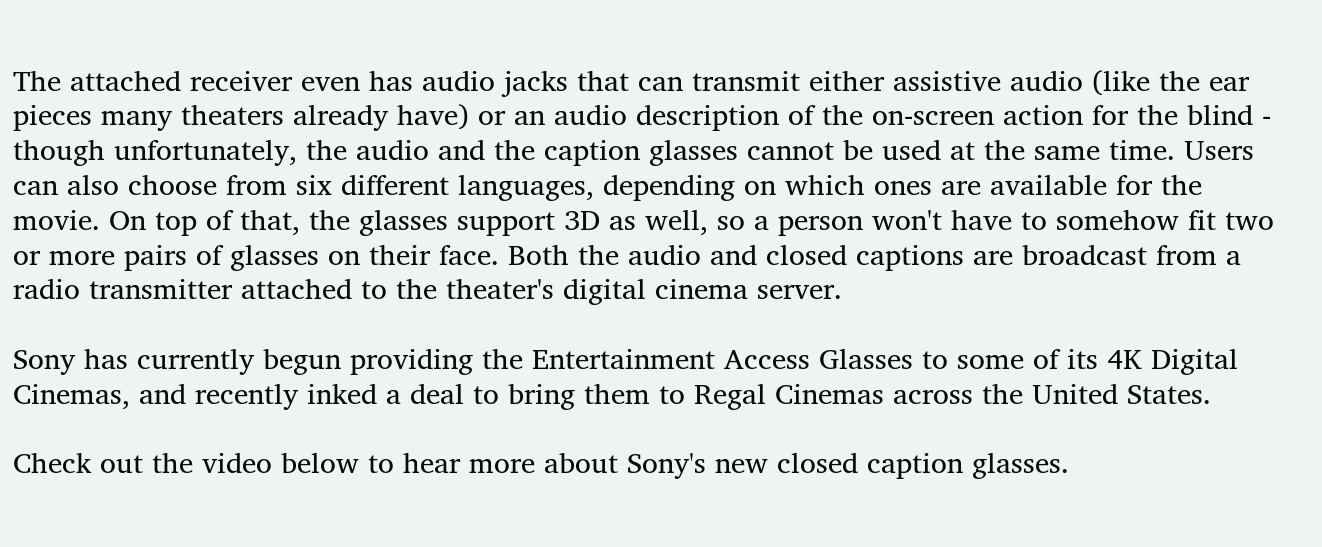The attached receiver even has audio jacks that can transmit either assistive audio (like the ear pieces many theaters already have) or an audio description of the on-screen action for the blind - though unfortunately, the audio and the caption glasses cannot be used at the same time. Users can also choose from six different languages, depending on which ones are available for the movie. On top of that, the glasses support 3D as well, so a person won't have to somehow fit two or more pairs of glasses on their face. Both the audio and closed captions are broadcast from a radio transmitter attached to the theater's digital cinema server.

Sony has currently begun providing the Entertainment Access Glasses to some of its 4K Digital Cinemas, and recently inked a deal to bring them to Regal Cinemas across the United States.

Check out the video below to hear more about Sony's new closed caption glasses.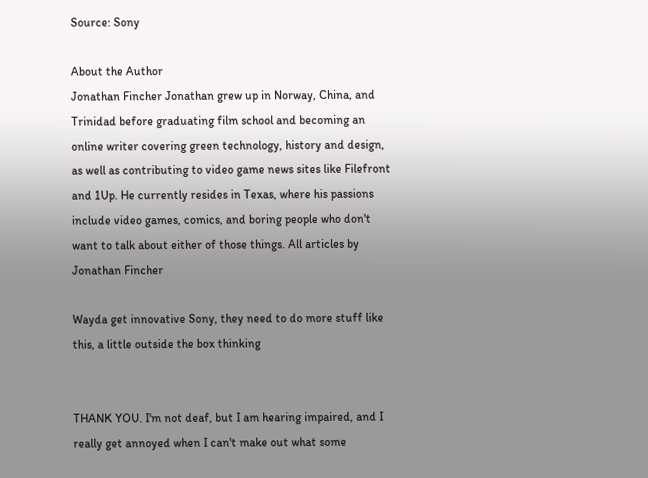Source: Sony

About the Author
Jonathan Fincher Jonathan grew up in Norway, China, and Trinidad before graduating film school and becoming an online writer covering green technology, history and design, as well as contributing to video game news sites like Filefront and 1Up. He currently resides in Texas, where his passions include video games, comics, and boring people who don't want to talk about either of those things. All articles by Jonathan Fincher

Wayda get innovative Sony, they need to do more stuff like this, a little outside the box thinking


THANK YOU. I'm not deaf, but I am hearing impaired, and I really get annoyed when I can't make out what some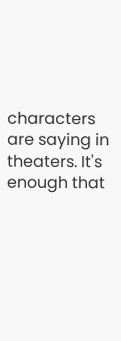characters are saying in theaters. It's enough that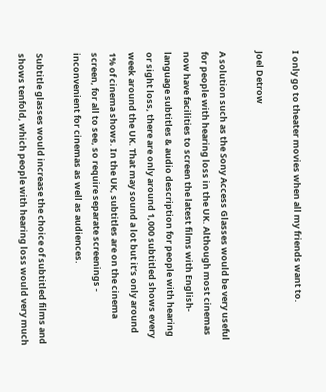I only go to theater movies when all my friends want to.

Joel Detrow

A solution such as the Sony Access Glasses would be very useful for people with hearing loss in the UK. Although most cinemas now have facilities to screen the latest films with English-language subtitles & audio description for people with hearing or sight loss, there are only around 1,000 subtitled shows every week around the UK. That may sound a lot but it’s only around 1% of cinema shows. In the UK, subtitles are on the cinema screen, for all to see, so require separate screenings - inconvenient for cinemas as well as audiences.

Subtitle glasses would increase the choice of subtitled films and shows tenfold, which people with hearing loss would very much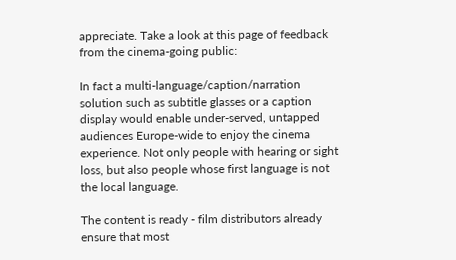appreciate. Take a look at this page of feedback from the cinema-going public:

In fact a multi-language/caption/narration solution such as subtitle glasses or a caption display would enable under-served, untapped audiences Europe-wide to enjoy the cinema experience. Not only people with hearing or sight loss, but also people whose first language is not the local language.

The content is ready - film distributors already ensure that most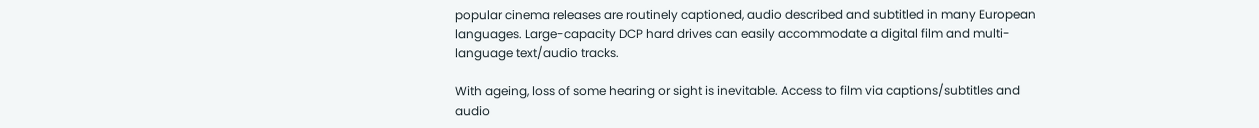popular cinema releases are routinely captioned, audio described and subtitled in many European languages. Large-capacity DCP hard drives can easily accommodate a digital film and multi-language text/audio tracks.

With ageing, loss of some hearing or sight is inevitable. Access to film via captions/subtitles and audio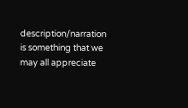description/narration is something that we may all appreciate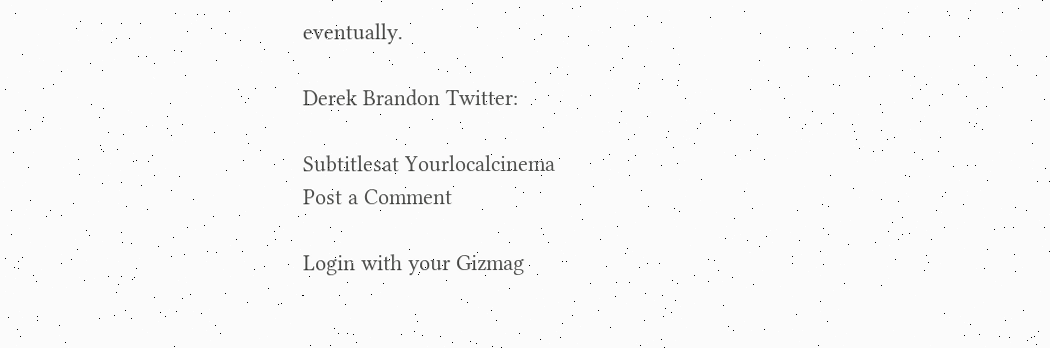eventually.

Derek Brandon Twitter:

Subtitlesat Yourlocalcinema
Post a Comment

Login with your Gizmag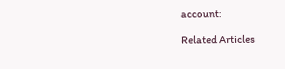account:

Related Articles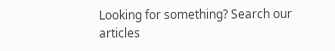Looking for something? Search our articles